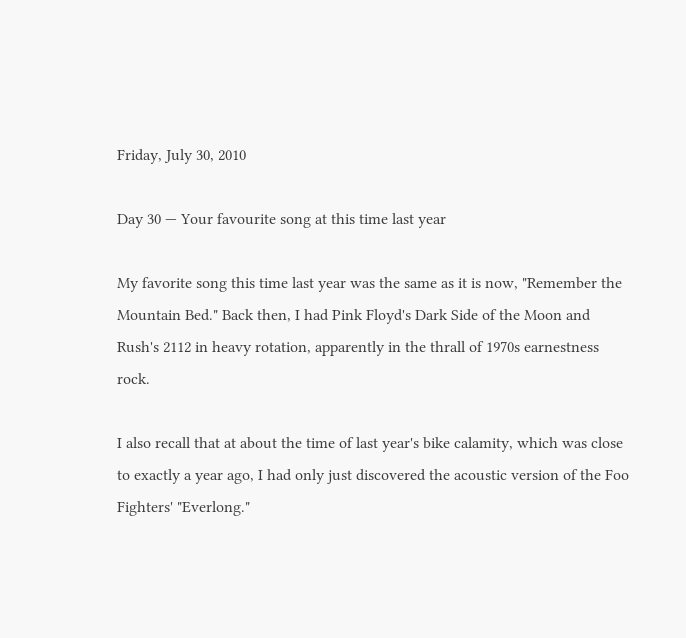Friday, July 30, 2010

Day 30 — Your favourite song at this time last year

My favorite song this time last year was the same as it is now, "Remember the Mountain Bed." Back then, I had Pink Floyd's Dark Side of the Moon and Rush's 2112 in heavy rotation, apparently in the thrall of 1970s earnestness rock.

I also recall that at about the time of last year's bike calamity, which was close to exactly a year ago, I had only just discovered the acoustic version of the Foo Fighters' "Everlong."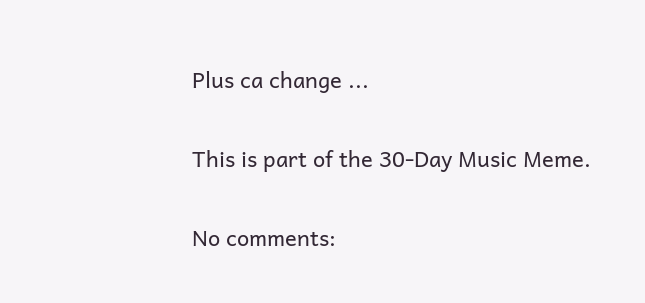Plus ca change ...

This is part of the 30-Day Music Meme.

No comments: